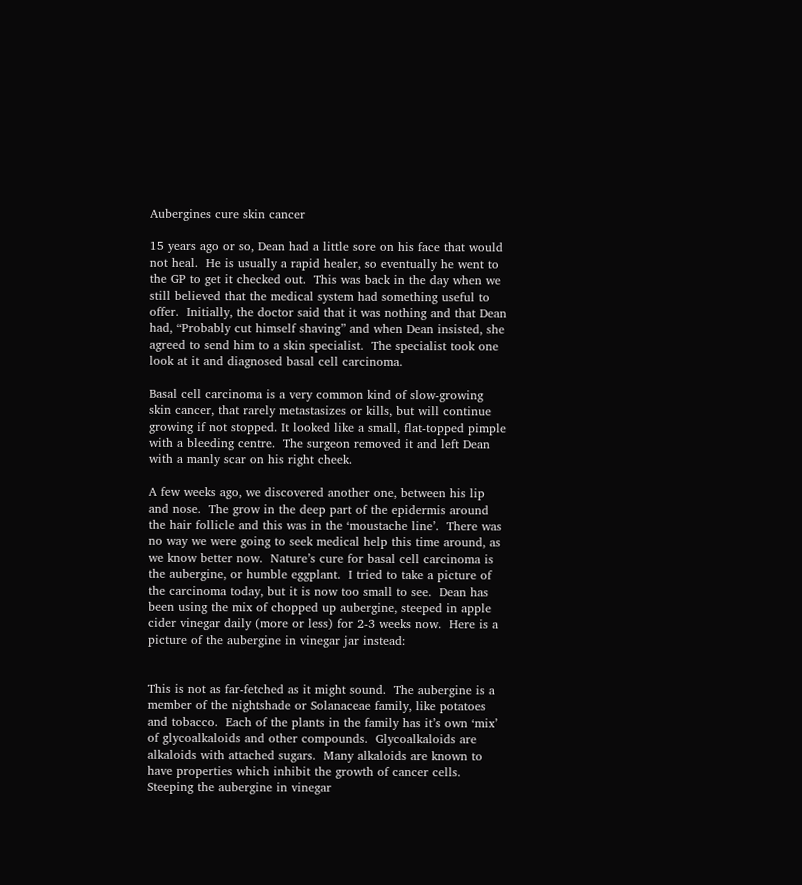Aubergines cure skin cancer

15 years ago or so, Dean had a little sore on his face that would not heal.  He is usually a rapid healer, so eventually he went to the GP to get it checked out.  This was back in the day when we still believed that the medical system had something useful to offer.  Initially, the doctor said that it was nothing and that Dean had, “Probably cut himself shaving” and when Dean insisted, she agreed to send him to a skin specialist.  The specialist took one look at it and diagnosed basal cell carcinoma.

Basal cell carcinoma is a very common kind of slow-growing skin cancer, that rarely metastasizes or kills, but will continue growing if not stopped. It looked like a small, flat-topped pimple with a bleeding centre.  The surgeon removed it and left Dean with a manly scar on his right cheek.

A few weeks ago, we discovered another one, between his lip and nose.  The grow in the deep part of the epidermis around the hair follicle and this was in the ‘moustache line’.  There was no way we were going to seek medical help this time around, as we know better now.  Nature’s cure for basal cell carcinoma is the aubergine, or humble eggplant.  I tried to take a picture of the carcinoma today, but it is now too small to see.  Dean has been using the mix of chopped up aubergine, steeped in apple cider vinegar daily (more or less) for 2-3 weeks now.  Here is a picture of the aubergine in vinegar jar instead:


This is not as far-fetched as it might sound.  The aubergine is a member of the nightshade or Solanaceae family, like potatoes and tobacco.  Each of the plants in the family has it’s own ‘mix’ of glycoalkaloids and other compounds.  Glycoalkaloids are alkaloids with attached sugars.  Many alkaloids are known to have properties which inhibit the growth of cancer cells.  Steeping the aubergine in vinegar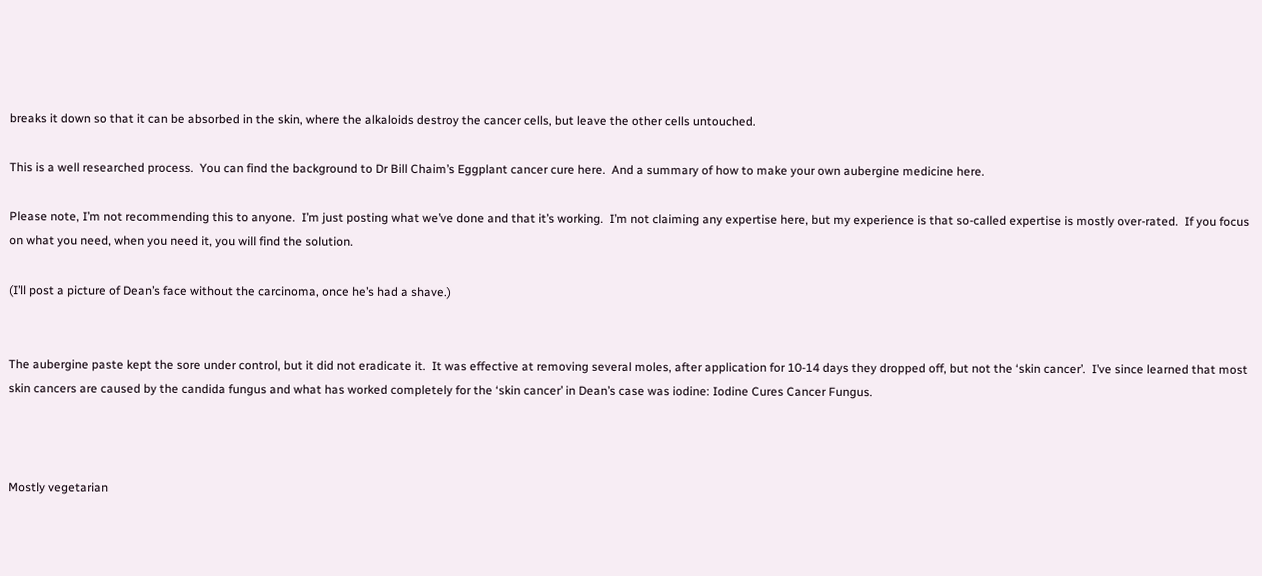breaks it down so that it can be absorbed in the skin, where the alkaloids destroy the cancer cells, but leave the other cells untouched.

This is a well researched process.  You can find the background to Dr Bill Chaim’s Eggplant cancer cure here.  And a summary of how to make your own aubergine medicine here.

Please note, I’m not recommending this to anyone.  I’m just posting what we’ve done and that it’s working.  I’m not claiming any expertise here, but my experience is that so-called expertise is mostly over-rated.  If you focus on what you need, when you need it, you will find the solution.

(I’ll post a picture of Dean’s face without the carcinoma, once he’s had a shave.)


The aubergine paste kept the sore under control, but it did not eradicate it.  It was effective at removing several moles, after application for 10-14 days they dropped off, but not the ‘skin cancer’.  I’ve since learned that most skin cancers are caused by the candida fungus and what has worked completely for the ‘skin cancer’ in Dean’s case was iodine: Iodine Cures Cancer Fungus.



Mostly vegetarian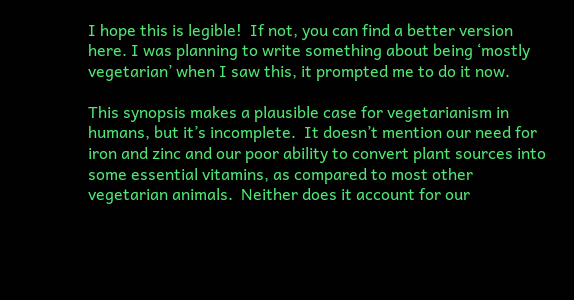I hope this is legible!  If not, you can find a better version here. I was planning to write something about being ‘mostly vegetarian’ when I saw this, it prompted me to do it now.

This synopsis makes a plausible case for vegetarianism in humans, but it’s incomplete.  It doesn’t mention our need for iron and zinc and our poor ability to convert plant sources into some essential vitamins, as compared to most other vegetarian animals.  Neither does it account for our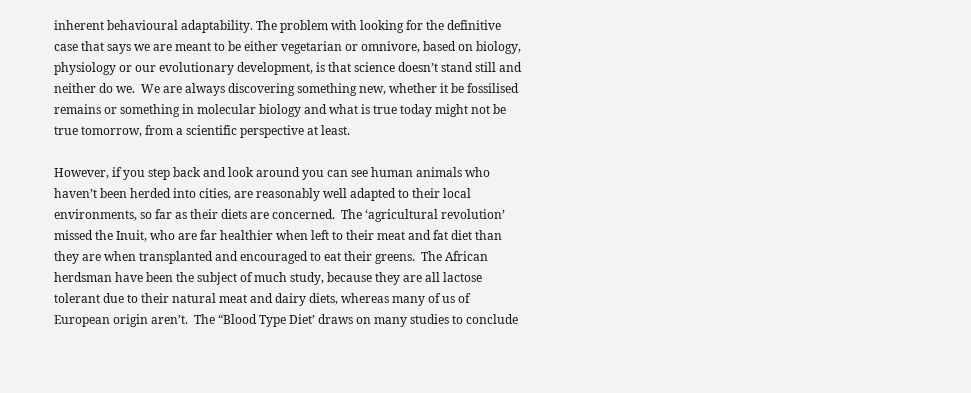inherent behavioural adaptability. The problem with looking for the definitive case that says we are meant to be either vegetarian or omnivore, based on biology, physiology or our evolutionary development, is that science doesn’t stand still and neither do we.  We are always discovering something new, whether it be fossilised remains or something in molecular biology and what is true today might not be true tomorrow, from a scientific perspective at least.

However, if you step back and look around you can see human animals who haven’t been herded into cities, are reasonably well adapted to their local environments, so far as their diets are concerned.  The ‘agricultural revolution’ missed the Inuit, who are far healthier when left to their meat and fat diet than they are when transplanted and encouraged to eat their greens.  The African herdsman have been the subject of much study, because they are all lactose tolerant due to their natural meat and dairy diets, whereas many of us of European origin aren’t.  The “Blood Type Diet’ draws on many studies to conclude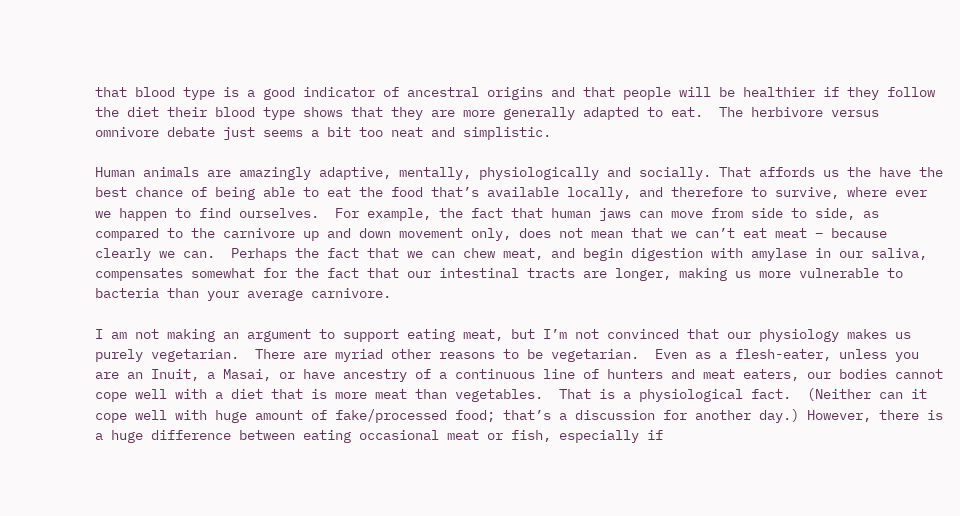that blood type is a good indicator of ancestral origins and that people will be healthier if they follow the diet their blood type shows that they are more generally adapted to eat.  The herbivore versus omnivore debate just seems a bit too neat and simplistic.

Human animals are amazingly adaptive, mentally, physiologically and socially. That affords us the have the best chance of being able to eat the food that’s available locally, and therefore to survive, where ever we happen to find ourselves.  For example, the fact that human jaws can move from side to side, as compared to the carnivore up and down movement only, does not mean that we can’t eat meat – because clearly we can.  Perhaps the fact that we can chew meat, and begin digestion with amylase in our saliva, compensates somewhat for the fact that our intestinal tracts are longer, making us more vulnerable to bacteria than your average carnivore.

I am not making an argument to support eating meat, but I’m not convinced that our physiology makes us purely vegetarian.  There are myriad other reasons to be vegetarian.  Even as a flesh-eater, unless you are an Inuit, a Masai, or have ancestry of a continuous line of hunters and meat eaters, our bodies cannot cope well with a diet that is more meat than vegetables.  That is a physiological fact.  (Neither can it cope well with huge amount of fake/processed food; that’s a discussion for another day.) However, there is a huge difference between eating occasional meat or fish, especially if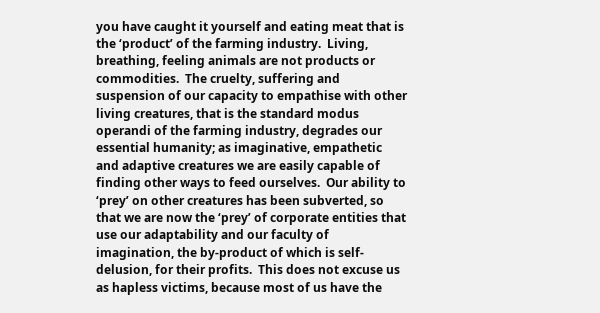you have caught it yourself and eating meat that is the ‘product’ of the farming industry.  Living, breathing, feeling animals are not products or commodities.  The cruelty, suffering and suspension of our capacity to empathise with other living creatures, that is the standard modus operandi of the farming industry, degrades our essential humanity; as imaginative, empathetic and adaptive creatures we are easily capable of finding other ways to feed ourselves.  Our ability to ‘prey’ on other creatures has been subverted, so that we are now the ‘prey’ of corporate entities that use our adaptability and our faculty of imagination, the by-product of which is self-delusion, for their profits.  This does not excuse us as hapless victims, because most of us have the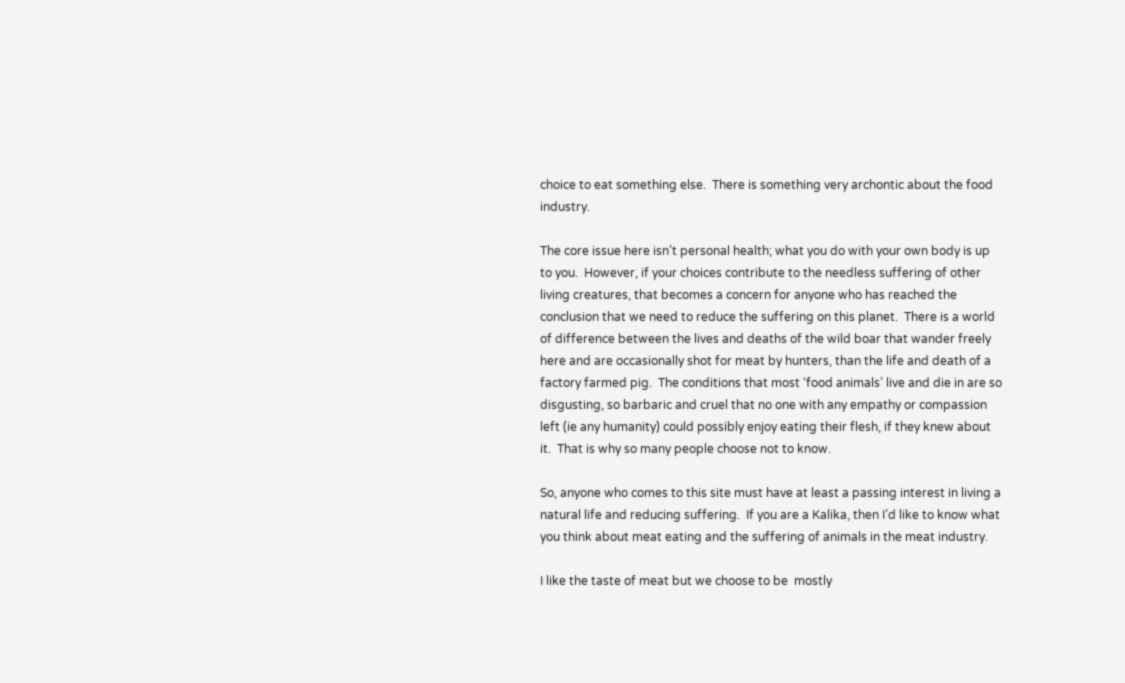choice to eat something else.  There is something very archontic about the food industry.

The core issue here isn’t personal health; what you do with your own body is up to you.  However, if your choices contribute to the needless suffering of other living creatures, that becomes a concern for anyone who has reached the conclusion that we need to reduce the suffering on this planet.  There is a world of difference between the lives and deaths of the wild boar that wander freely here and are occasionally shot for meat by hunters, than the life and death of a factory farmed pig.  The conditions that most ‘food animals’ live and die in are so disgusting, so barbaric and cruel that no one with any empathy or compassion left (ie any humanity) could possibly enjoy eating their flesh, if they knew about it.  That is why so many people choose not to know.

So, anyone who comes to this site must have at least a passing interest in living a natural life and reducing suffering.  If you are a Kalika, then I’d like to know what you think about meat eating and the suffering of animals in the meat industry.

I like the taste of meat but we choose to be  mostly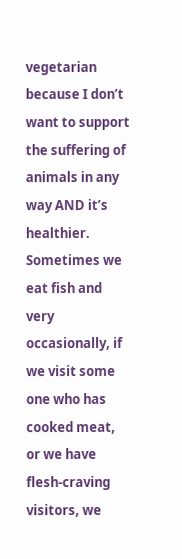vegetarian because I don’t want to support the suffering of animals in any way AND it’s healthier.  Sometimes we eat fish and very occasionally, if we visit some one who has cooked meat, or we have flesh-craving visitors, we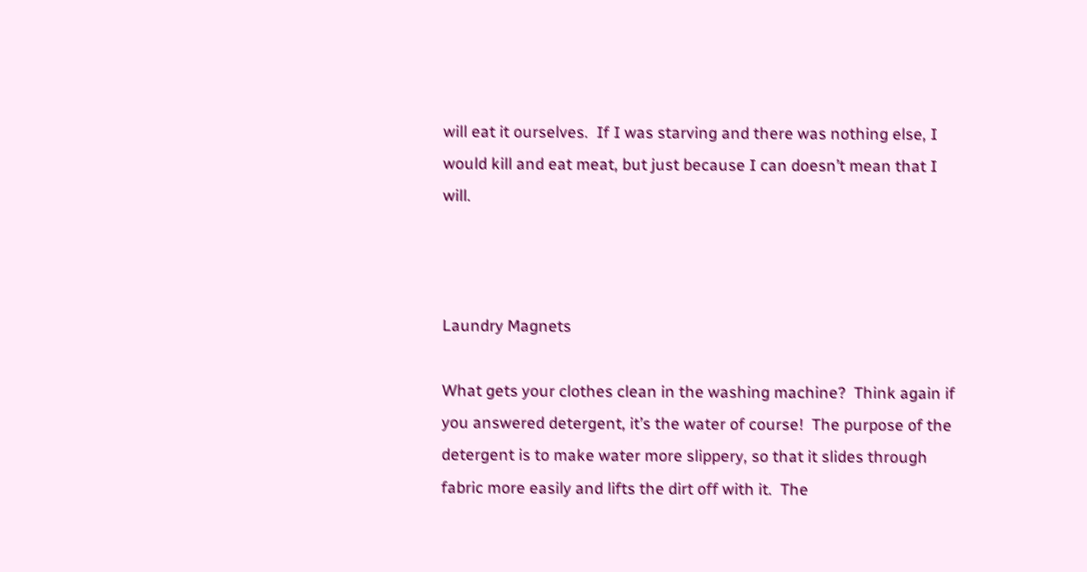will eat it ourselves.  If I was starving and there was nothing else, I would kill and eat meat, but just because I can doesn’t mean that I will.



Laundry Magnets

What gets your clothes clean in the washing machine?  Think again if you answered detergent, it’s the water of course!  The purpose of the detergent is to make water more slippery, so that it slides through fabric more easily and lifts the dirt off with it.  The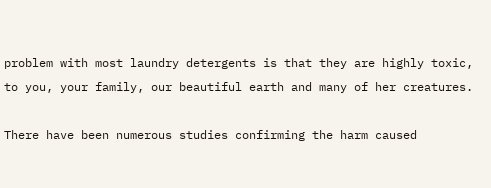problem with most laundry detergents is that they are highly toxic, to you, your family, our beautiful earth and many of her creatures.

There have been numerous studies confirming the harm caused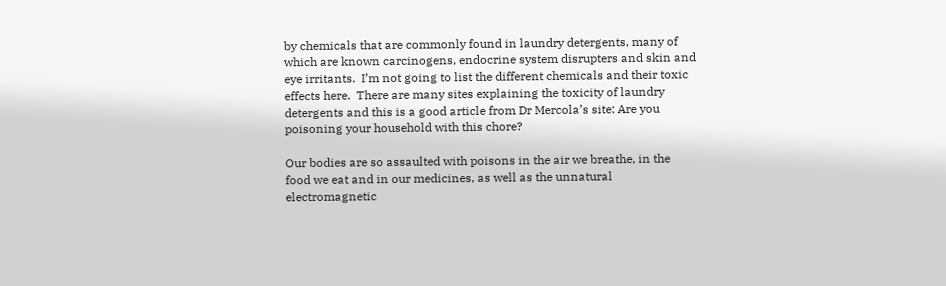by chemicals that are commonly found in laundry detergents, many of which are known carcinogens, endocrine system disrupters and skin and eye irritants.  I’m not going to list the different chemicals and their toxic effects here.  There are many sites explaining the toxicity of laundry detergents and this is a good article from Dr Mercola’s site: Are you poisoning your household with this chore?

Our bodies are so assaulted with poisons in the air we breathe, in the food we eat and in our medicines, as well as the unnatural electromagnetic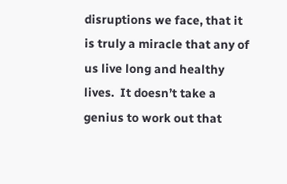disruptions we face, that it is truly a miracle that any of us live long and healthy lives.  It doesn’t take a genius to work out that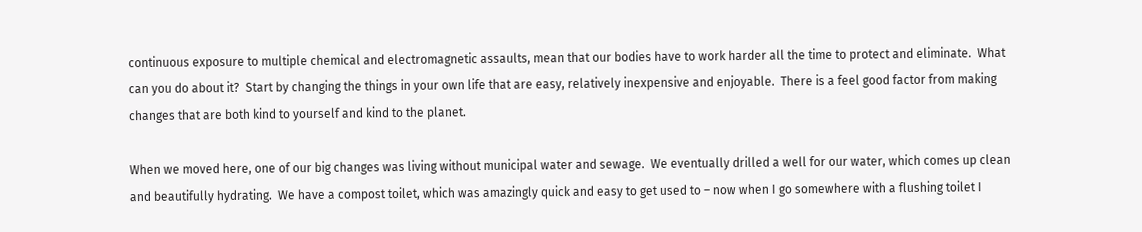continuous exposure to multiple chemical and electromagnetic assaults, mean that our bodies have to work harder all the time to protect and eliminate.  What can you do about it?  Start by changing the things in your own life that are easy, relatively inexpensive and enjoyable.  There is a feel good factor from making changes that are both kind to yourself and kind to the planet.

When we moved here, one of our big changes was living without municipal water and sewage.  We eventually drilled a well for our water, which comes up clean and beautifully hydrating.  We have a compost toilet, which was amazingly quick and easy to get used to – now when I go somewhere with a flushing toilet I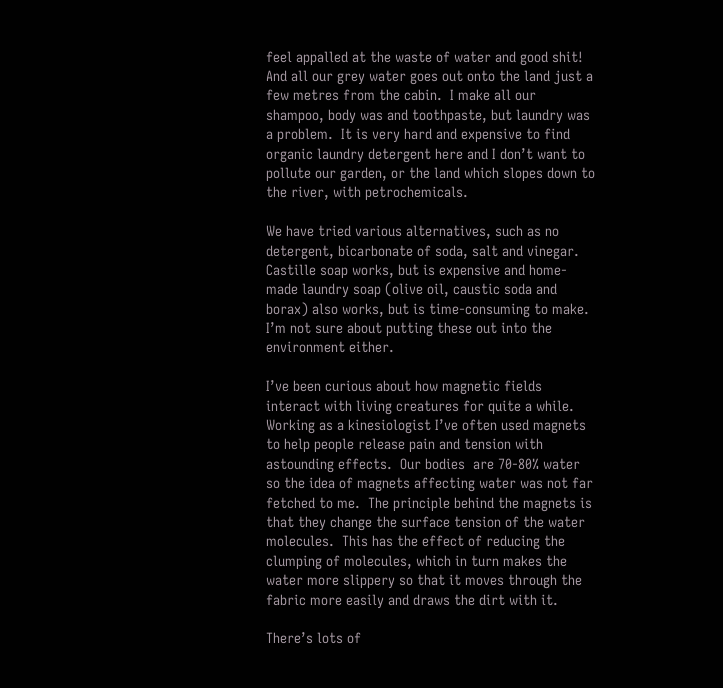feel appalled at the waste of water and good shit!  And all our grey water goes out onto the land just a few metres from the cabin.  I make all our shampoo, body was and toothpaste, but laundry was a problem.  It is very hard and expensive to find organic laundry detergent here and I don’t want to pollute our garden, or the land which slopes down to the river, with petrochemicals.

We have tried various alternatives, such as no detergent, bicarbonate of soda, salt and vinegar.  Castille soap works, but is expensive and home-made laundry soap (olive oil, caustic soda and borax) also works, but is time-consuming to make.  I’m not sure about putting these out into the environment either.

I’ve been curious about how magnetic fields interact with living creatures for quite a while.  Working as a kinesiologist I’ve often used magnets to help people release pain and tension with astounding effects.  Our bodies  are 70-80% water so the idea of magnets affecting water was not far fetched to me.  The principle behind the magnets is that they change the surface tension of the water molecules.  This has the effect of reducing the clumping of molecules, which in turn makes the water more slippery so that it moves through the fabric more easily and draws the dirt with it.

There’s lots of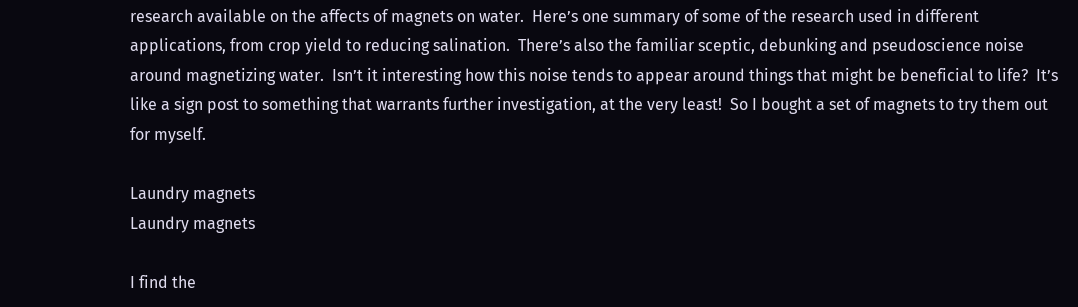research available on the affects of magnets on water.  Here’s one summary of some of the research used in different applications, from crop yield to reducing salination.  There’s also the familiar sceptic, debunking and pseudoscience noise around magnetizing water.  Isn’t it interesting how this noise tends to appear around things that might be beneficial to life?  It’s like a sign post to something that warrants further investigation, at the very least!  So I bought a set of magnets to try them out for myself.

Laundry magnets
Laundry magnets

I find the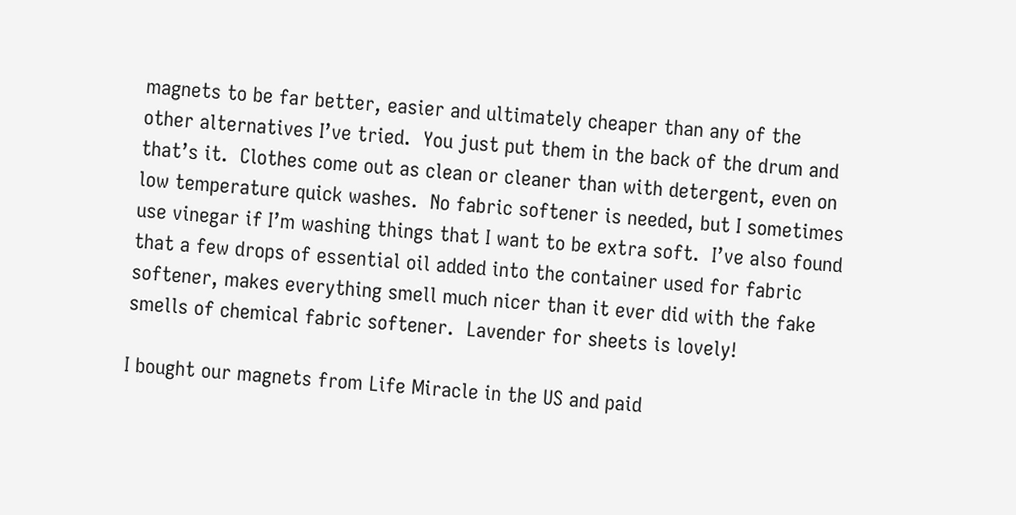magnets to be far better, easier and ultimately cheaper than any of the other alternatives I’ve tried.  You just put them in the back of the drum and that’s it.  Clothes come out as clean or cleaner than with detergent, even on low temperature quick washes.  No fabric softener is needed, but I sometimes use vinegar if I’m washing things that I want to be extra soft.  I’ve also found that a few drops of essential oil added into the container used for fabric softener, makes everything smell much nicer than it ever did with the fake smells of chemical fabric softener.  Lavender for sheets is lovely!

I bought our magnets from Life Miracle in the US and paid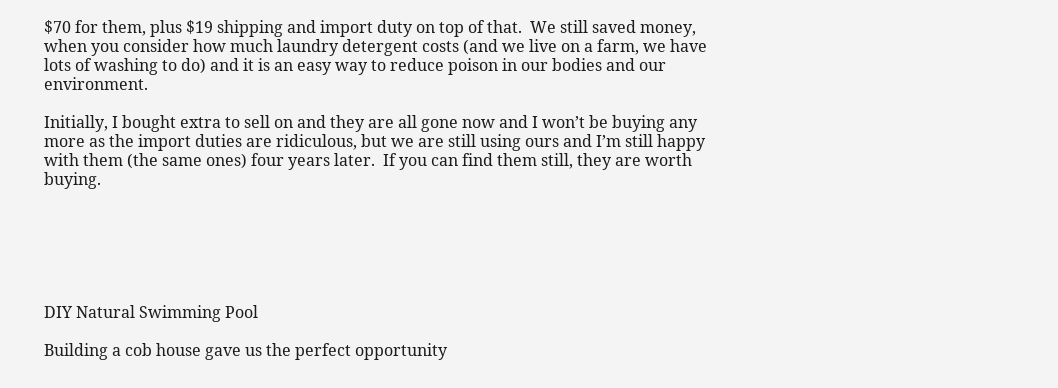$70 for them, plus $19 shipping and import duty on top of that.  We still saved money, when you consider how much laundry detergent costs (and we live on a farm, we have lots of washing to do) and it is an easy way to reduce poison in our bodies and our environment.

Initially, I bought extra to sell on and they are all gone now and I won’t be buying any more as the import duties are ridiculous, but we are still using ours and I’m still happy with them (the same ones) four years later.  If you can find them still, they are worth buying.






DIY Natural Swimming Pool

Building a cob house gave us the perfect opportunity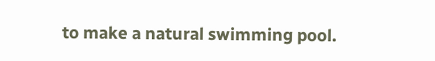to make a natural swimming pool.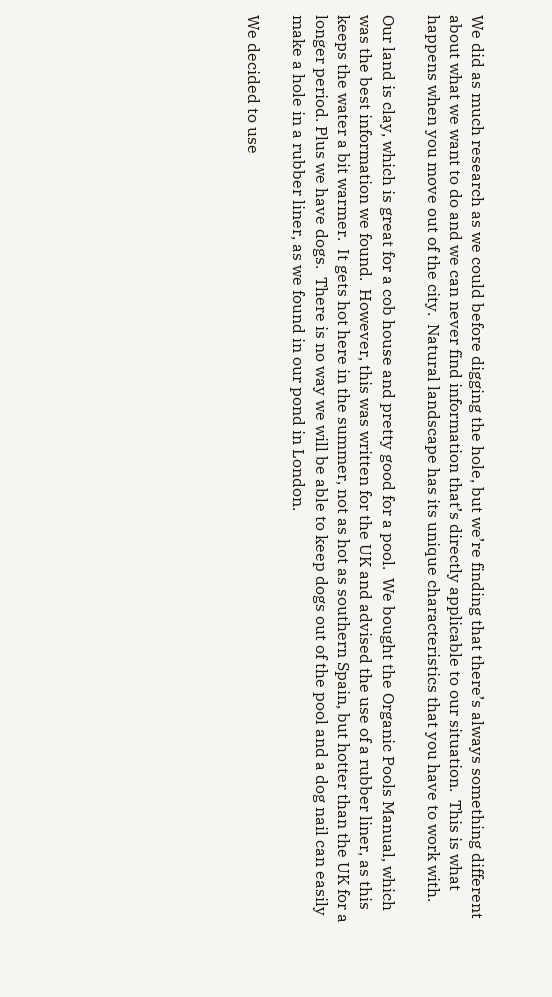We did as much research as we could before digging the hole, but we’re finding that there’s always something different about what we want to do and we can never find information that’s directly applicable to our situation.  This is what happens when you move out of the city.  Natural landscape has its unique characteristics that you have to work with.

Our land is clay, which is great for a cob house and pretty good for a pool.  We bought the Organic Pools Manual, which was the best information we found.  However, this was written for the UK and advised the use of a rubber liner, as this keeps the water a bit warmer.  It gets hot here in the summer, not as hot as southern Spain, but hotter than the UK for a longer period. Plus we have dogs.  There is no way we will be able to keep dogs out of the pool and a dog nail can easily make a hole in a rubber liner, as we found in our pond in London.

We decided to use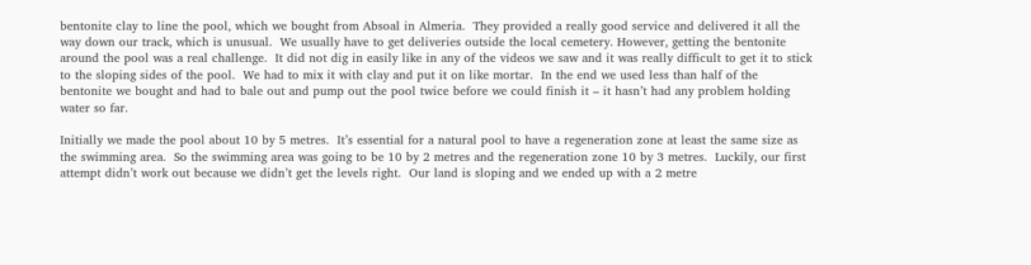bentonite clay to line the pool, which we bought from Absoal in Almeria.  They provided a really good service and delivered it all the way down our track, which is unusual.  We usually have to get deliveries outside the local cemetery. However, getting the bentonite around the pool was a real challenge.  It did not dig in easily like in any of the videos we saw and it was really difficult to get it to stick to the sloping sides of the pool.  We had to mix it with clay and put it on like mortar.  In the end we used less than half of the bentonite we bought and had to bale out and pump out the pool twice before we could finish it – it hasn’t had any problem holding water so far.

Initially we made the pool about 10 by 5 metres.  It’s essential for a natural pool to have a regeneration zone at least the same size as the swimming area.  So the swimming area was going to be 10 by 2 metres and the regeneration zone 10 by 3 metres.  Luckily, our first attempt didn’t work out because we didn’t get the levels right.  Our land is sloping and we ended up with a 2 metre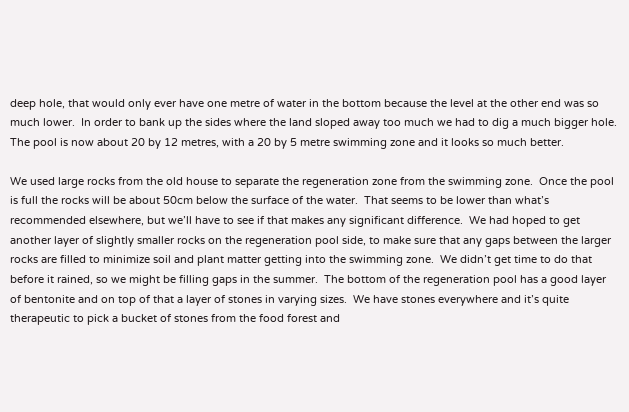deep hole, that would only ever have one metre of water in the bottom because the level at the other end was so much lower.  In order to bank up the sides where the land sloped away too much we had to dig a much bigger hole.  The pool is now about 20 by 12 metres, with a 20 by 5 metre swimming zone and it looks so much better.

We used large rocks from the old house to separate the regeneration zone from the swimming zone.  Once the pool is full the rocks will be about 50cm below the surface of the water.  That seems to be lower than what’s recommended elsewhere, but we’ll have to see if that makes any significant difference.  We had hoped to get another layer of slightly smaller rocks on the regeneration pool side, to make sure that any gaps between the larger rocks are filled to minimize soil and plant matter getting into the swimming zone.  We didn’t get time to do that before it rained, so we might be filling gaps in the summer.  The bottom of the regeneration pool has a good layer of bentonite and on top of that a layer of stones in varying sizes.  We have stones everywhere and it’s quite therapeutic to pick a bucket of stones from the food forest and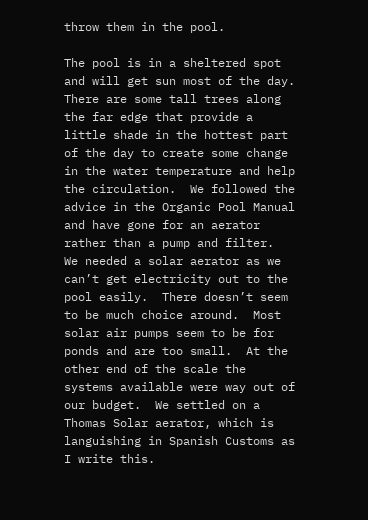throw them in the pool.

The pool is in a sheltered spot and will get sun most of the day.  There are some tall trees along the far edge that provide a little shade in the hottest part of the day to create some change in the water temperature and help the circulation.  We followed the advice in the Organic Pool Manual and have gone for an aerator rather than a pump and filter.  We needed a solar aerator as we can’t get electricity out to the pool easily.  There doesn’t seem to be much choice around.  Most solar air pumps seem to be for ponds and are too small.  At the other end of the scale the systems available were way out of our budget.  We settled on a Thomas Solar aerator, which is languishing in Spanish Customs as I write this.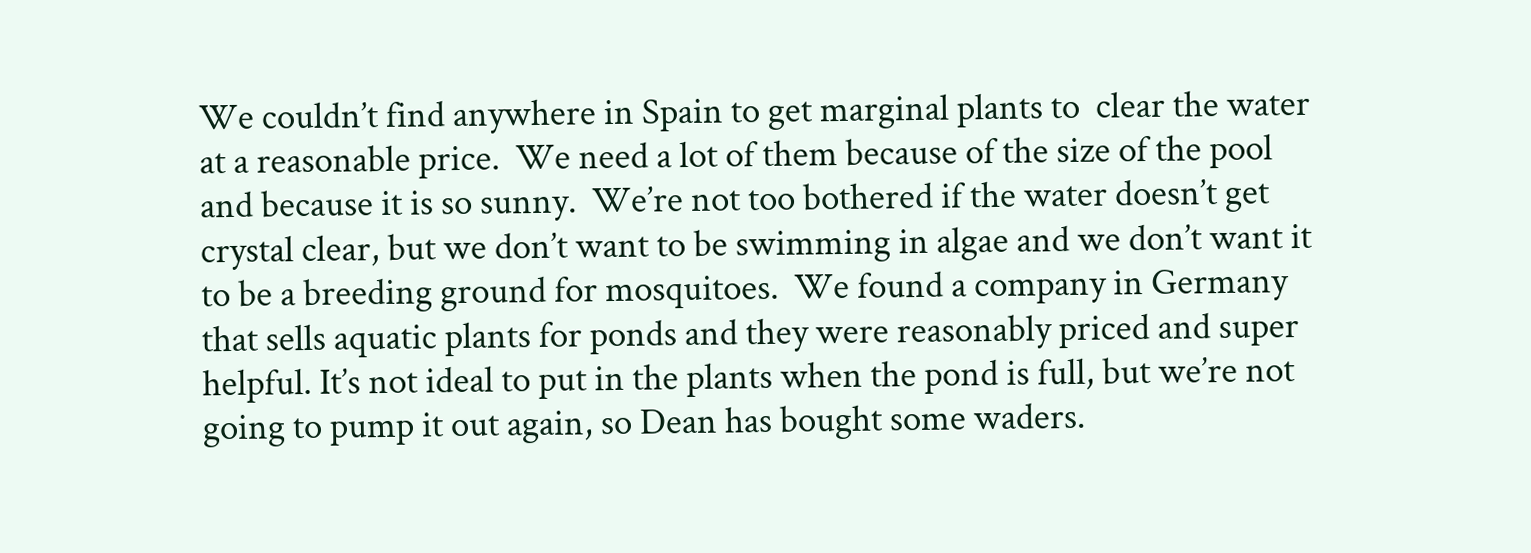We couldn’t find anywhere in Spain to get marginal plants to  clear the water at a reasonable price.  We need a lot of them because of the size of the pool and because it is so sunny.  We’re not too bothered if the water doesn’t get crystal clear, but we don’t want to be swimming in algae and we don’t want it to be a breeding ground for mosquitoes.  We found a company in Germany that sells aquatic plants for ponds and they were reasonably priced and super helpful. It’s not ideal to put in the plants when the pond is full, but we’re not going to pump it out again, so Dean has bought some waders.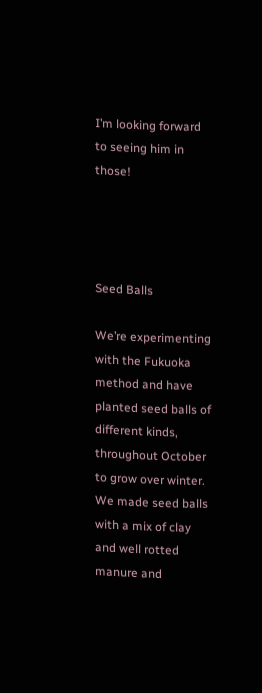I’m looking forward to seeing him in those!




Seed Balls

We’re experimenting with the Fukuoka method and have planted seed balls of different kinds, throughout October to grow over winter.  We made seed balls with a mix of clay and well rotted manure and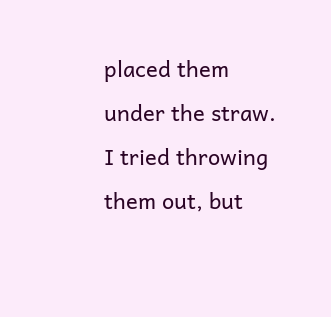placed them under the straw.  I tried throwing them out, but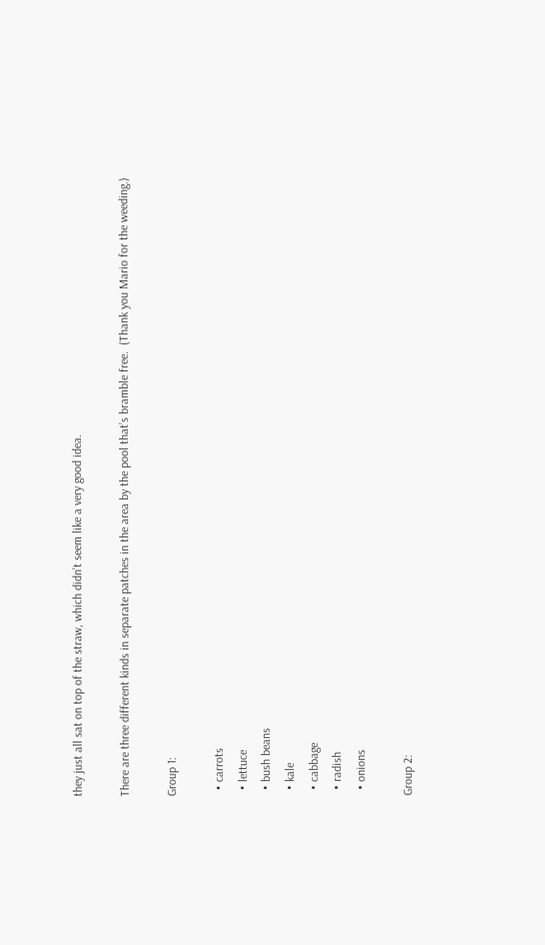they just all sat on top of the straw, which didn’t seem like a very good idea.

There are three different kinds in separate patches in the area by the pool that’s bramble free.  (Thank you Mario for the weeding.)

Group 1:

  • carrots
  • lettuce
  • bush beans
  • kale
  • cabbage
  • radish
  • onions

Group 2: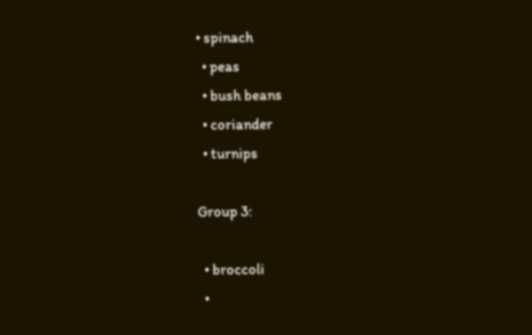• spinach
  • peas
  • bush beans
  • coriander
  • turnips

Group 3:

  • broccoli
  •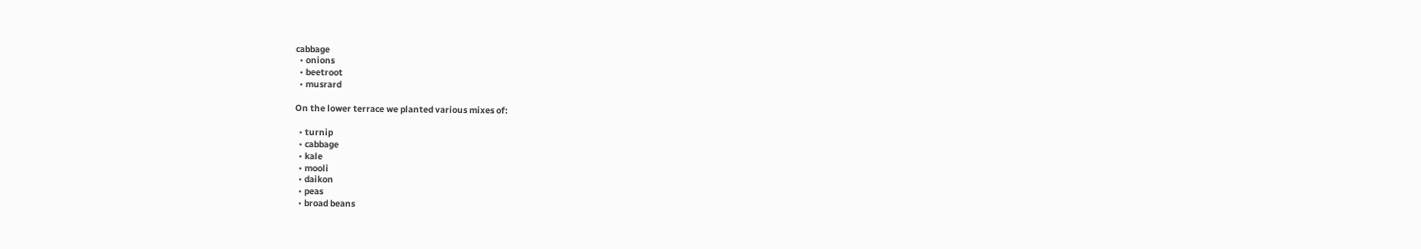cabbage
  • onions
  • beetroot
  • musrard

On the lower terrace we planted various mixes of:

  • turnip
  • cabbage
  • kale
  • mooli
  • daikon
  • peas
  • broad beans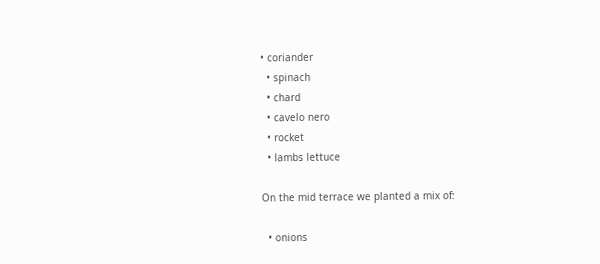• coriander
  • spinach
  • chard
  • cavelo nero
  • rocket
  • lambs lettuce

On the mid terrace we planted a mix of:

  • onions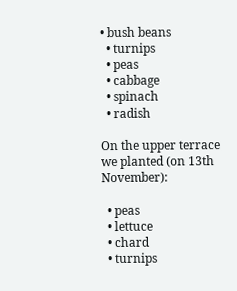• bush beans
  • turnips
  • peas
  • cabbage
  • spinach
  • radish

On the upper terrace we planted (on 13th November):

  • peas
  • lettuce
  • chard
  • turnips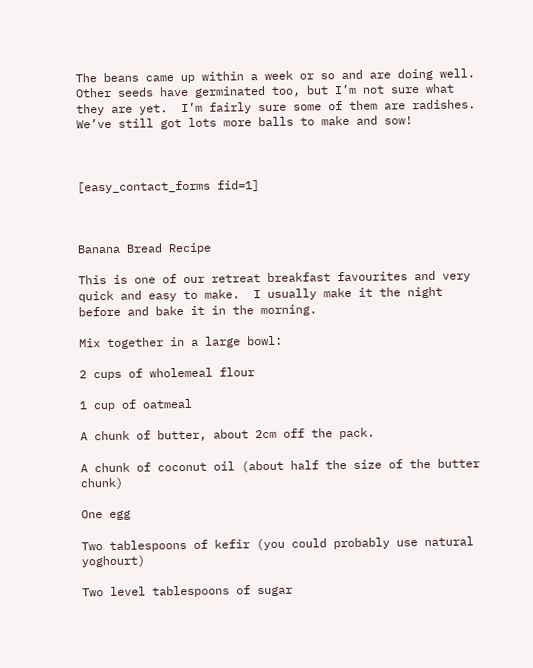The beans came up within a week or so and are doing well.  Other seeds have germinated too, but I’m not sure what they are yet.  I’m fairly sure some of them are radishes.  We’ve still got lots more balls to make and sow!



[easy_contact_forms fid=1]



Banana Bread Recipe

This is one of our retreat breakfast favourites and very quick and easy to make.  I usually make it the night before and bake it in the morning.

Mix together in a large bowl:

2 cups of wholemeal flour

1 cup of oatmeal

A chunk of butter, about 2cm off the pack.

A chunk of coconut oil (about half the size of the butter chunk)

One egg

Two tablespoons of kefir (you could probably use natural yoghourt)

Two level tablespoons of sugar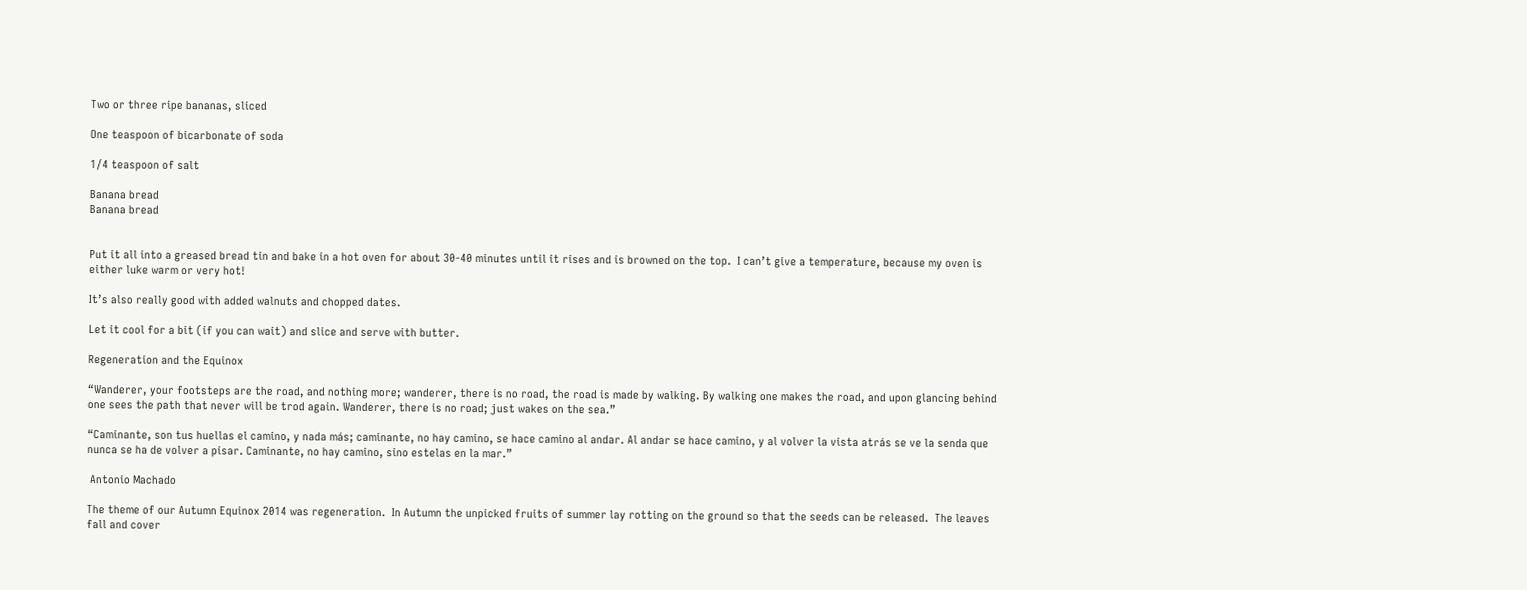Two or three ripe bananas, sliced

One teaspoon of bicarbonate of soda

1/4 teaspoon of salt

Banana bread
Banana bread


Put it all into a greased bread tin and bake in a hot oven for about 30-40 minutes until it rises and is browned on the top.  I can’t give a temperature, because my oven is either luke warm or very hot!

It’s also really good with added walnuts and chopped dates.

Let it cool for a bit (if you can wait) and slice and serve with butter.

Regeneration and the Equinox

“Wanderer, your footsteps are the road, and nothing more; wanderer, there is no road, the road is made by walking. By walking one makes the road, and upon glancing behind one sees the path that never will be trod again. Wanderer, there is no road; just wakes on the sea.”

“Caminante, son tus huellas el camino, y nada más; caminante, no hay camino, se hace camino al andar. Al andar se hace camino, y al volver la vista atrás se ve la senda que nunca se ha de volver a pisar. Caminante, no hay camino, sino estelas en la mar.”

 Antonio Machado

The theme of our Autumn Equinox 2014 was regeneration.  In Autumn the unpicked fruits of summer lay rotting on the ground so that the seeds can be released.  The leaves fall and cover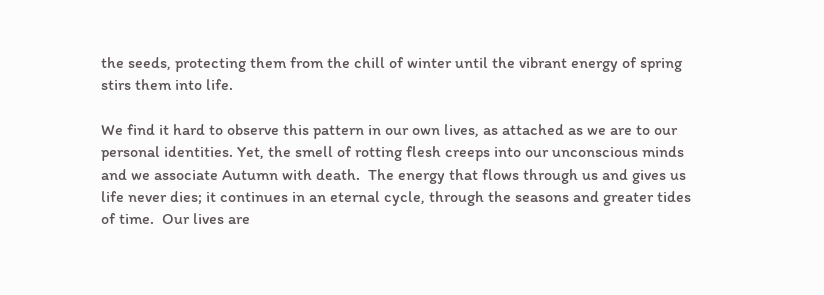the seeds, protecting them from the chill of winter until the vibrant energy of spring stirs them into life.

We find it hard to observe this pattern in our own lives, as attached as we are to our personal identities. Yet, the smell of rotting flesh creeps into our unconscious minds and we associate Autumn with death.  The energy that flows through us and gives us life never dies; it continues in an eternal cycle, through the seasons and greater tides of time.  Our lives are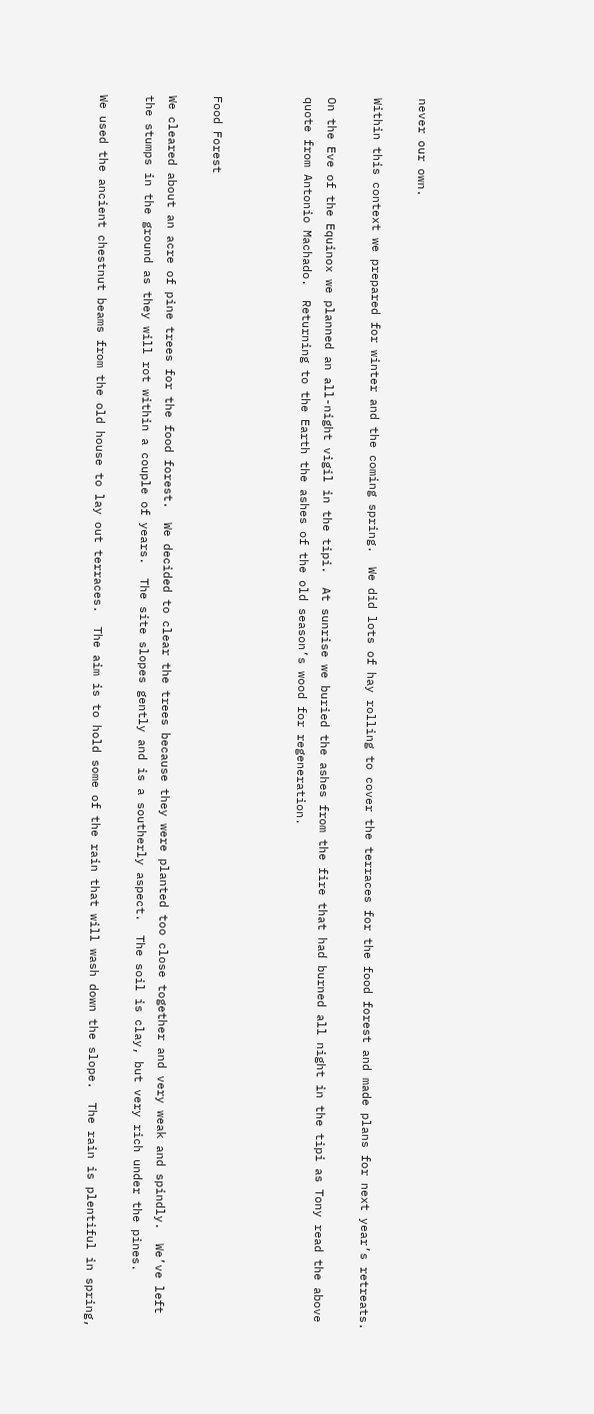never our own.

Within this context we prepared for winter and the coming spring.  We did lots of hay rolling to cover the terraces for the food forest and made plans for next year’s retreats.

On the Eve of the Equinox we planned an all-night vigil in the tipi.  At sunrise we buried the ashes from the fire that had burned all night in the tipi as Tony read the above quote from Antonio Machado.  Returning to the Earth the ashes of the old season’s wood for regeneration.



Food Forest

We cleared about an acre of pine trees for the food forest.  We decided to clear the trees because they were planted too close together and very weak and spindly.  We’ve left the stumps in the ground as they will rot within a couple of years.  The site slopes gently and is a southerly aspect.  The soil is clay, but very rich under the pines.

We used the ancient chestnut beams from the old house to lay out terraces.  The aim is to hold some of the rain that will wash down the slope.  The rain is plentiful in spring,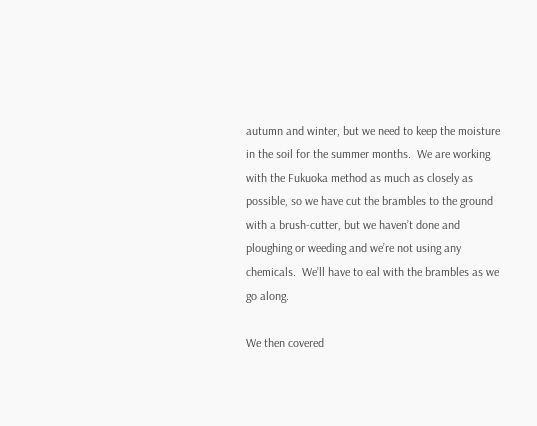autumn and winter, but we need to keep the moisture in the soil for the summer months.  We are working with the Fukuoka method as much as closely as possible, so we have cut the brambles to the ground with a brush-cutter, but we haven’t done and ploughing or weeding and we’re not using any chemicals.  We’ll have to eal with the brambles as we go along.

We then covered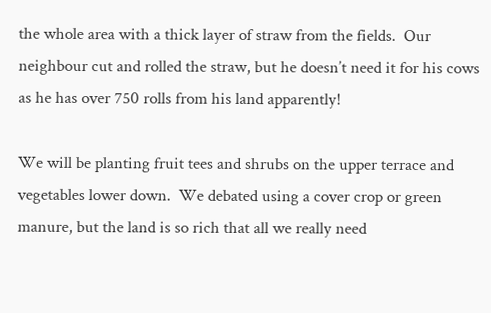the whole area with a thick layer of straw from the fields.  Our neighbour cut and rolled the straw, but he doesn’t need it for his cows as he has over 750 rolls from his land apparently!

We will be planting fruit tees and shrubs on the upper terrace and vegetables lower down.  We debated using a cover crop or green manure, but the land is so rich that all we really need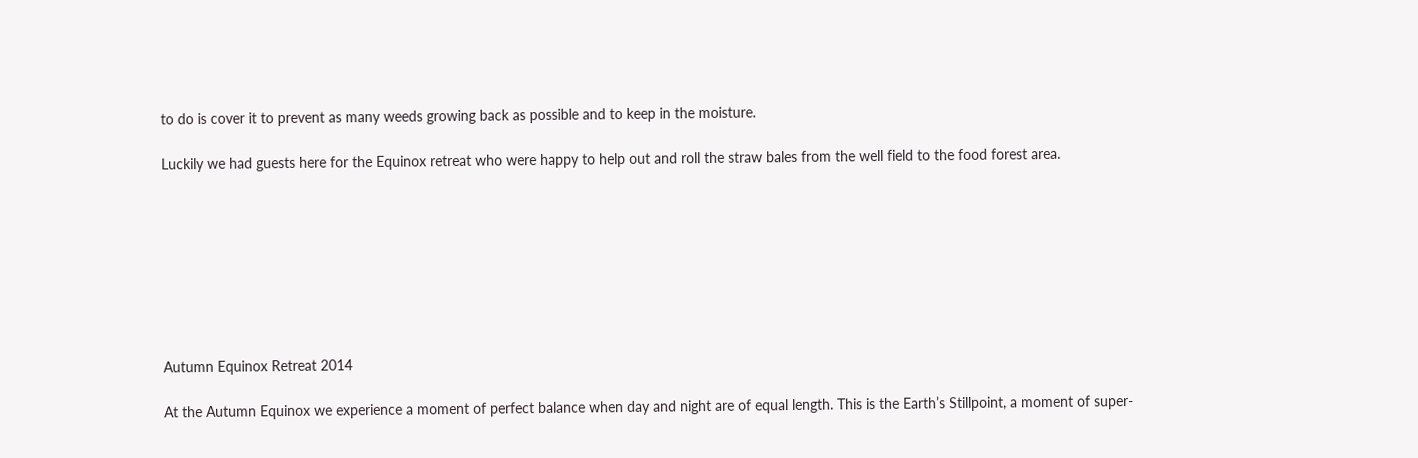to do is cover it to prevent as many weeds growing back as possible and to keep in the moisture.

Luckily we had guests here for the Equinox retreat who were happy to help out and roll the straw bales from the well field to the food forest area.








Autumn Equinox Retreat 2014

At the Autumn Equinox we experience a moment of perfect balance when day and night are of equal length. This is the Earth’s Stillpoint, a moment of super-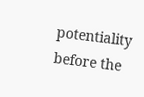potentiality before the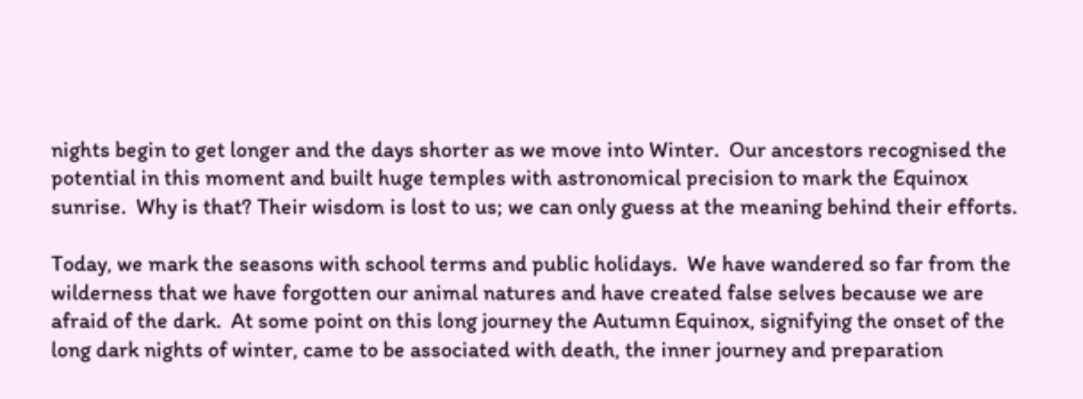nights begin to get longer and the days shorter as we move into Winter.  Our ancestors recognised the potential in this moment and built huge temples with astronomical precision to mark the Equinox sunrise.  Why is that? Their wisdom is lost to us; we can only guess at the meaning behind their efforts.

Today, we mark the seasons with school terms and public holidays.  We have wandered so far from the wilderness that we have forgotten our animal natures and have created false selves because we are afraid of the dark.  At some point on this long journey the Autumn Equinox, signifying the onset of the long dark nights of winter, came to be associated with death, the inner journey and preparation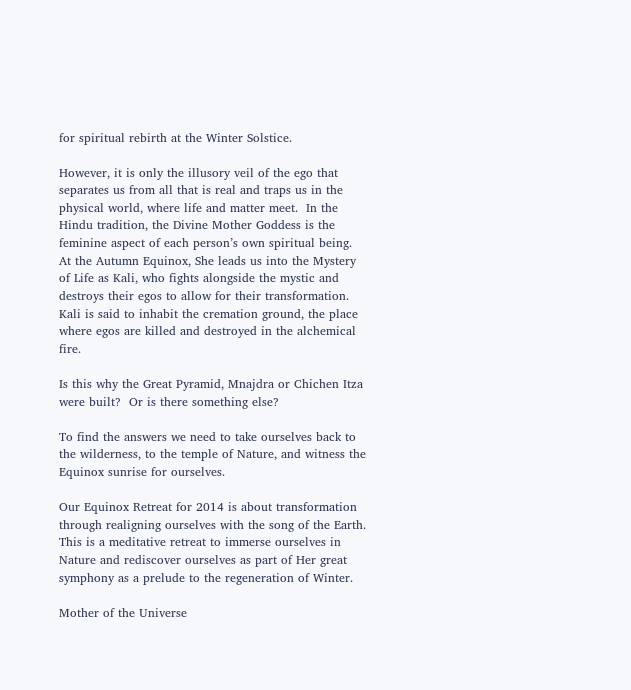for spiritual rebirth at the Winter Solstice.

However, it is only the illusory veil of the ego that separates us from all that is real and traps us in the physical world, where life and matter meet.  In the Hindu tradition, the Divine Mother Goddess is the feminine aspect of each person’s own spiritual being.  At the Autumn Equinox, She leads us into the Mystery of Life as Kali, who fights alongside the mystic and destroys their egos to allow for their transformation. Kali is said to inhabit the cremation ground, the place where egos are killed and destroyed in the alchemical fire.

Is this why the Great Pyramid, Mnajdra or Chichen Itza were built?  Or is there something else?

To find the answers we need to take ourselves back to the wilderness, to the temple of Nature, and witness the Equinox sunrise for ourselves.

Our Equinox Retreat for 2014 is about transformation through realigning ourselves with the song of the Earth.  This is a meditative retreat to immerse ourselves in Nature and rediscover ourselves as part of Her great symphony as a prelude to the regeneration of Winter.

Mother of the Universe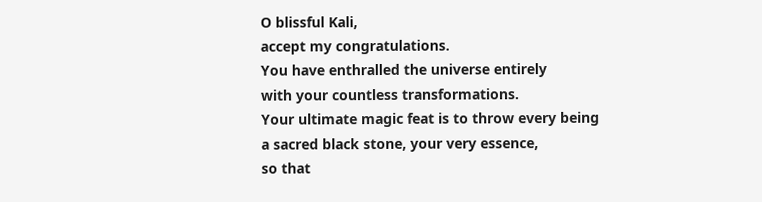O blissful Kali,
accept my congratulations.
You have enthralled the universe entirely
with your countless transformations.
Your ultimate magic feat is to throw every being
a sacred black stone, your very essence,
so that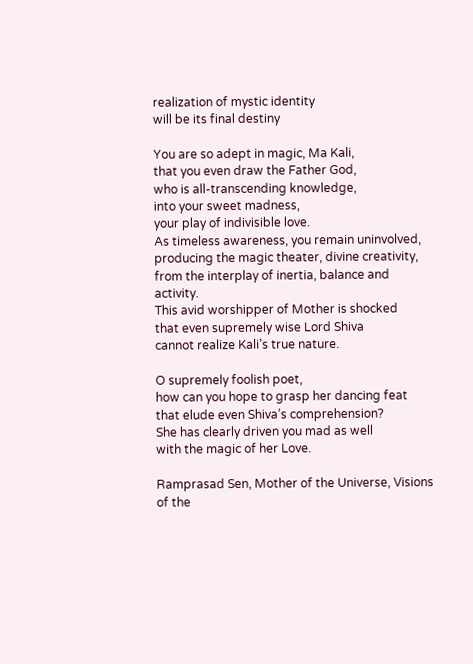realization of mystic identity
will be its final destiny

You are so adept in magic, Ma Kali,
that you even draw the Father God,
who is all-transcending knowledge,
into your sweet madness,
your play of indivisible love.
As timeless awareness, you remain uninvolved,
producing the magic theater, divine creativity,
from the interplay of inertia, balance and activity.
This avid worshipper of Mother is shocked
that even supremely wise Lord Shiva
cannot realize Kali’s true nature.

O supremely foolish poet,
how can you hope to grasp her dancing feat
that elude even Shiva’s comprehension?
She has clearly driven you mad as well
with the magic of her Love.

Ramprasad Sen, Mother of the Universe, Visions of the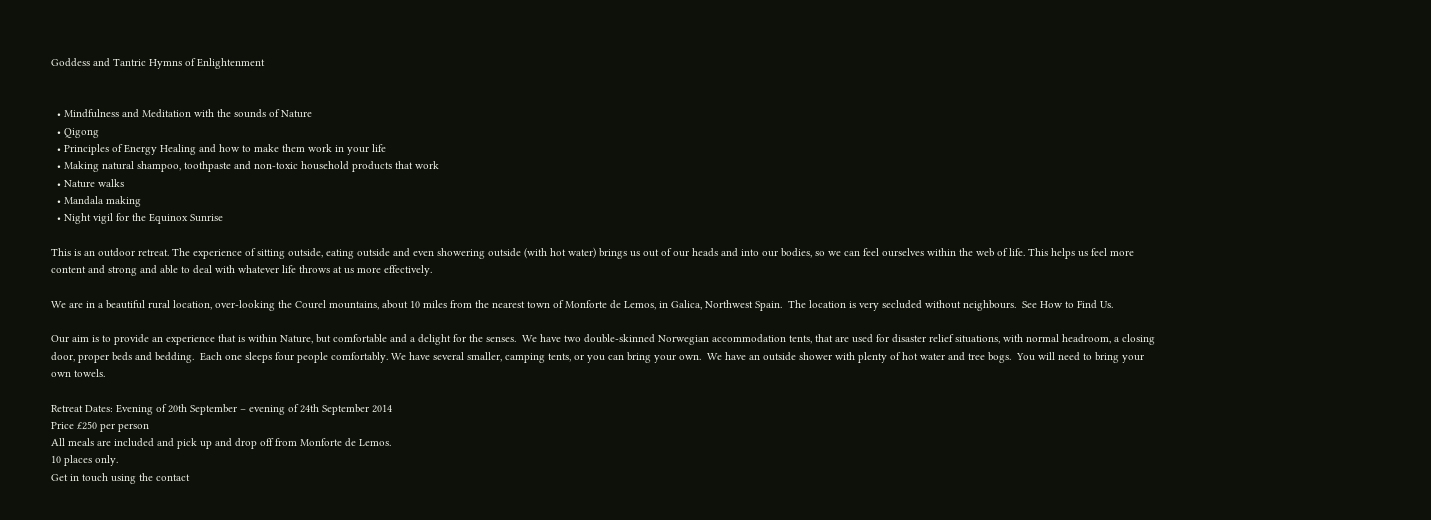Goddess and Tantric Hymns of Enlightenment


  • Mindfulness and Meditation with the sounds of Nature
  • Qigong
  • Principles of Energy Healing and how to make them work in your life
  • Making natural shampoo, toothpaste and non-toxic household products that work
  • Nature walks
  • Mandala making
  • Night vigil for the Equinox Sunrise

This is an outdoor retreat. The experience of sitting outside, eating outside and even showering outside (with hot water) brings us out of our heads and into our bodies, so we can feel ourselves within the web of life. This helps us feel more content and strong and able to deal with whatever life throws at us more effectively.

We are in a beautiful rural location, over-looking the Courel mountains, about 10 miles from the nearest town of Monforte de Lemos, in Galica, Northwest Spain.  The location is very secluded without neighbours.  See How to Find Us.

Our aim is to provide an experience that is within Nature, but comfortable and a delight for the senses.  We have two double-skinned Norwegian accommodation tents, that are used for disaster relief situations, with normal headroom, a closing door, proper beds and bedding.  Each one sleeps four people comfortably. We have several smaller, camping tents, or you can bring your own.  We have an outside shower with plenty of hot water and tree bogs.  You will need to bring your own towels.

Retreat Dates: Evening of 20th September – evening of 24th September 2014
Price £250 per person
All meals are included and pick up and drop off from Monforte de Lemos.
10 places only.
Get in touch using the contact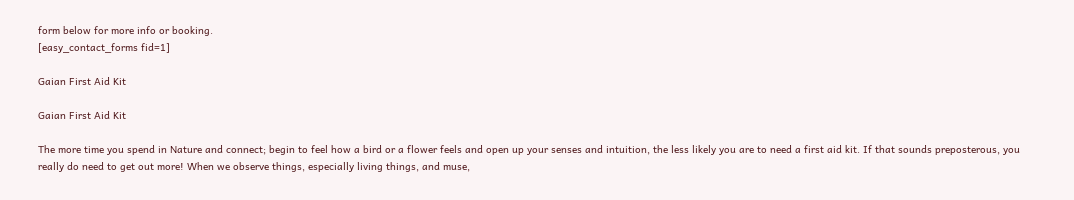form below for more info or booking.
[easy_contact_forms fid=1]

Gaian First Aid Kit

Gaian First Aid Kit

The more time you spend in Nature and connect; begin to feel how a bird or a flower feels and open up your senses and intuition, the less likely you are to need a first aid kit. If that sounds preposterous, you really do need to get out more! When we observe things, especially living things, and muse,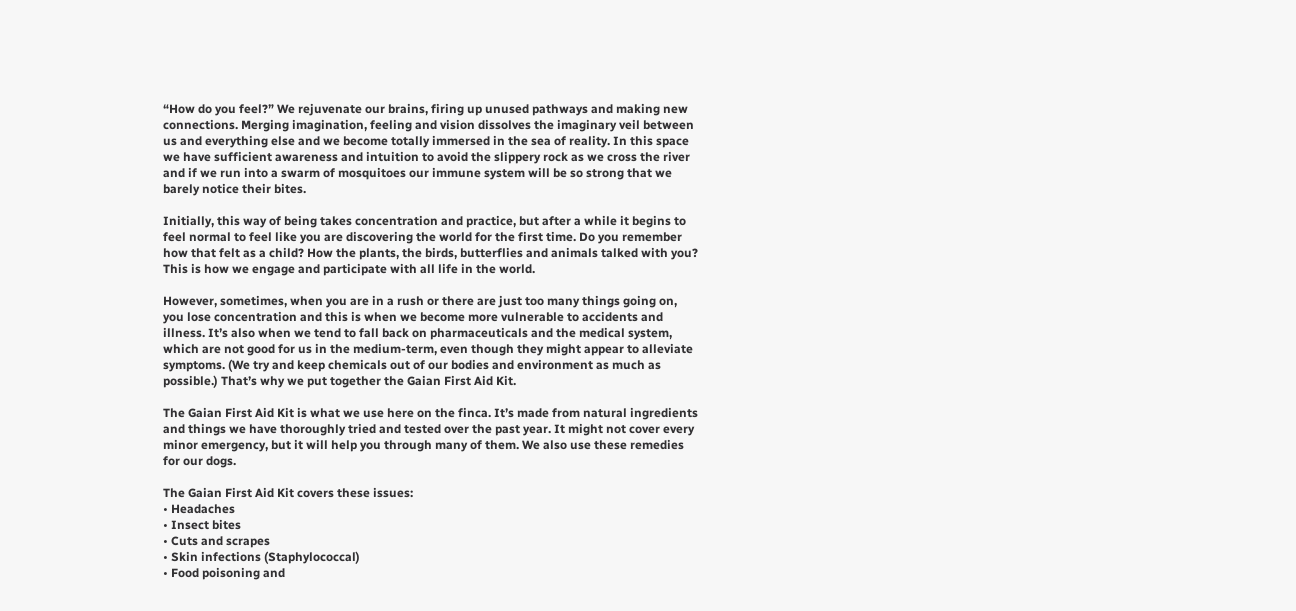“How do you feel?” We rejuvenate our brains, firing up unused pathways and making new connections. Merging imagination, feeling and vision dissolves the imaginary veil between us and everything else and we become totally immersed in the sea of reality. In this space we have sufficient awareness and intuition to avoid the slippery rock as we cross the river and if we run into a swarm of mosquitoes our immune system will be so strong that we barely notice their bites.

Initially, this way of being takes concentration and practice, but after a while it begins to feel normal to feel like you are discovering the world for the first time. Do you remember how that felt as a child? How the plants, the birds, butterflies and animals talked with you? This is how we engage and participate with all life in the world.

However, sometimes, when you are in a rush or there are just too many things going on, you lose concentration and this is when we become more vulnerable to accidents and illness. It’s also when we tend to fall back on pharmaceuticals and the medical system, which are not good for us in the medium-term, even though they might appear to alleviate symptoms. (We try and keep chemicals out of our bodies and environment as much as possible.) That’s why we put together the Gaian First Aid Kit.

The Gaian First Aid Kit is what we use here on the finca. It’s made from natural ingredients and things we have thoroughly tried and tested over the past year. It might not cover every minor emergency, but it will help you through many of them. We also use these remedies for our dogs.

The Gaian First Aid Kit covers these issues:
• Headaches
• Insect bites
• Cuts and scrapes
• Skin infections (Staphylococcal)
• Food poisoning and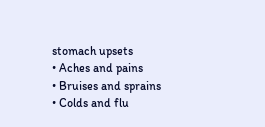stomach upsets
• Aches and pains
• Bruises and sprains
• Colds and flu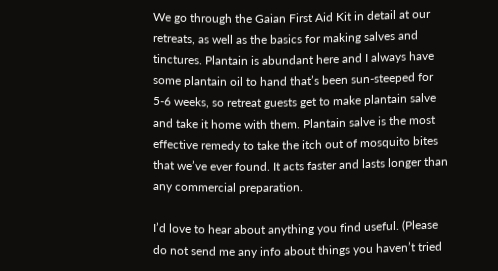We go through the Gaian First Aid Kit in detail at our retreats, as well as the basics for making salves and tinctures. Plantain is abundant here and I always have some plantain oil to hand that’s been sun-steeped for 5-6 weeks, so retreat guests get to make plantain salve and take it home with them. Plantain salve is the most effective remedy to take the itch out of mosquito bites that we’ve ever found. It acts faster and lasts longer than any commercial preparation.

I’d love to hear about anything you find useful. (Please do not send me any info about things you haven’t tried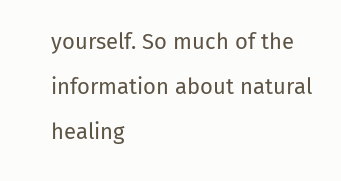yourself. So much of the information about natural healing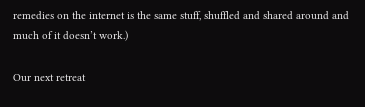remedies on the internet is the same stuff, shuffled and shared around and much of it doesn’t work.)

Our next retreat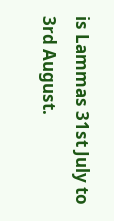is Lammas 31st July to 3rd August.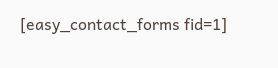[easy_contact_forms fid=1]